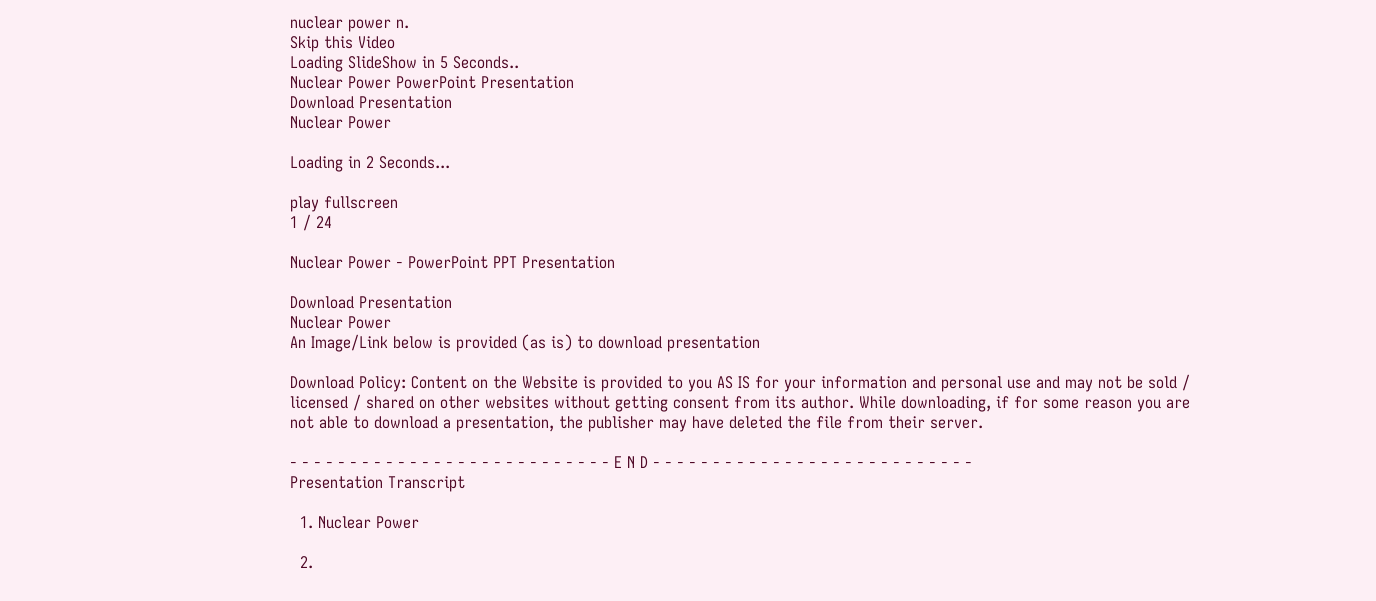nuclear power n.
Skip this Video
Loading SlideShow in 5 Seconds..
Nuclear Power PowerPoint Presentation
Download Presentation
Nuclear Power

Loading in 2 Seconds...

play fullscreen
1 / 24

Nuclear Power - PowerPoint PPT Presentation

Download Presentation
Nuclear Power
An Image/Link below is provided (as is) to download presentation

Download Policy: Content on the Website is provided to you AS IS for your information and personal use and may not be sold / licensed / shared on other websites without getting consent from its author. While downloading, if for some reason you are not able to download a presentation, the publisher may have deleted the file from their server.

- - - - - - - - - - - - - - - - - - - - - - - - - - - E N D - - - - - - - - - - - - - - - - - - - - - - - - - - -
Presentation Transcript

  1. Nuclear Power

  2.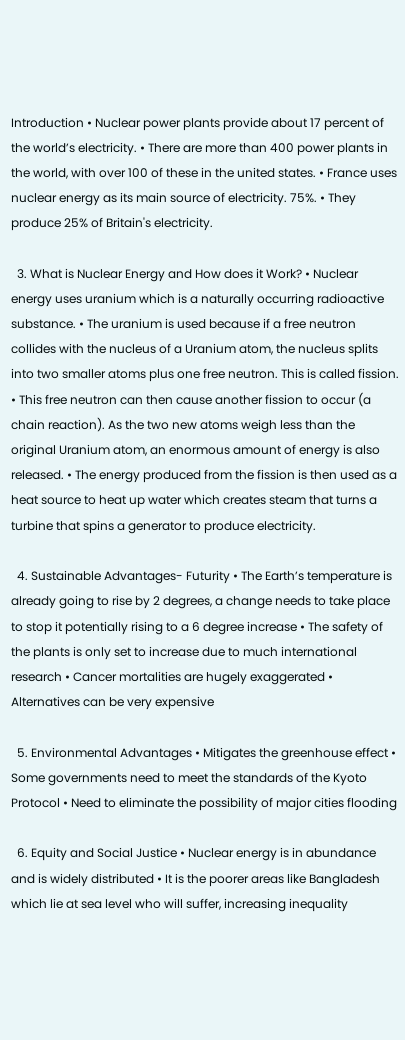Introduction • Nuclear power plants provide about 17 percent of the world’s electricity. • There are more than 400 power plants in the world, with over 100 of these in the united states. • France uses nuclear energy as its main source of electricity. 75%. • They produce 25% of Britain's electricity.

  3. What is Nuclear Energy and How does it Work? • Nuclear energy uses uranium which is a naturally occurring radioactive substance. • The uranium is used because if a free neutron collides with the nucleus of a Uranium atom, the nucleus splits into two smaller atoms plus one free neutron. This is called fission. • This free neutron can then cause another fission to occur (a chain reaction). As the two new atoms weigh less than the original Uranium atom, an enormous amount of energy is also released. • The energy produced from the fission is then used as a heat source to heat up water which creates steam that turns a turbine that spins a generator to produce electricity.

  4. Sustainable Advantages- Futurity • The Earth’s temperature is already going to rise by 2 degrees, a change needs to take place to stop it potentially rising to a 6 degree increase • The safety of the plants is only set to increase due to much international research • Cancer mortalities are hugely exaggerated • Alternatives can be very expensive

  5. Environmental Advantages • Mitigates the greenhouse effect • Some governments need to meet the standards of the Kyoto Protocol • Need to eliminate the possibility of major cities flooding

  6. Equity and Social Justice • Nuclear energy is in abundance and is widely distributed • It is the poorer areas like Bangladesh which lie at sea level who will suffer, increasing inequality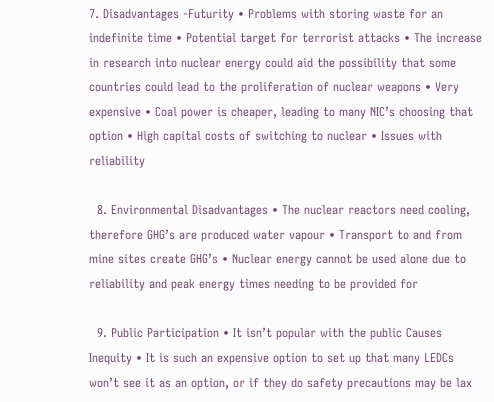7. Disadvantages -Futurity • Problems with storing waste for an indefinite time • Potential target for terrorist attacks • The increase in research into nuclear energy could aid the possibility that some countries could lead to the proliferation of nuclear weapons • Very expensive • Coal power is cheaper, leading to many NIC’s choosing that option • High capital costs of switching to nuclear • Issues with reliability

  8. Environmental Disadvantages • The nuclear reactors need cooling, therefore GHG’s are produced water vapour • Transport to and from mine sites create GHG’s • Nuclear energy cannot be used alone due to reliability and peak energy times needing to be provided for

  9. Public Participation • It isn’t popular with the public Causes Inequity • It is such an expensive option to set up that many LEDCs won’t see it as an option, or if they do safety precautions may be lax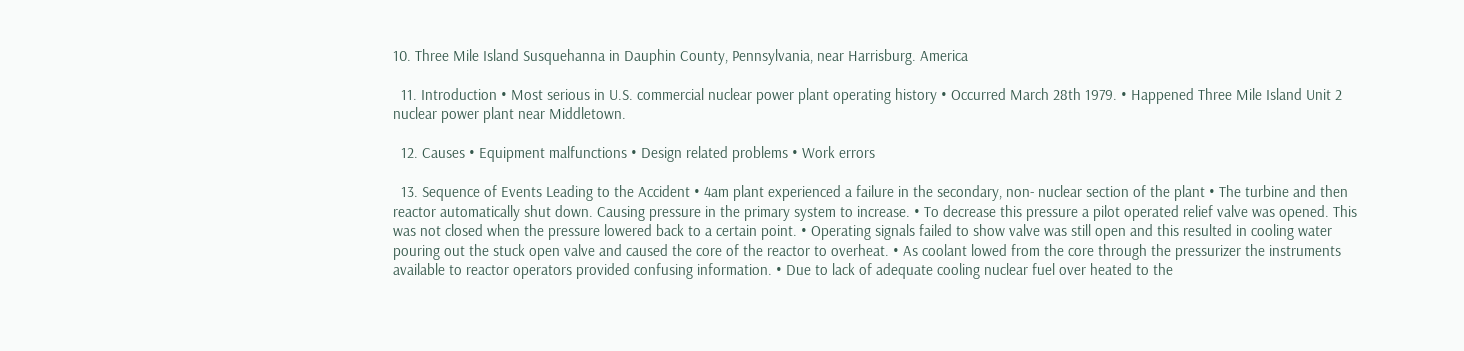10. Three Mile Island Susquehanna in Dauphin County, Pennsylvania, near Harrisburg. America

  11. Introduction • Most serious in U.S. commercial nuclear power plant operating history • Occurred March 28th 1979. • Happened Three Mile Island Unit 2 nuclear power plant near Middletown.

  12. Causes • Equipment malfunctions • Design related problems • Work errors

  13. Sequence of Events Leading to the Accident • 4am plant experienced a failure in the secondary, non- nuclear section of the plant • The turbine and then reactor automatically shut down. Causing pressure in the primary system to increase. • To decrease this pressure a pilot operated relief valve was opened. This was not closed when the pressure lowered back to a certain point. • Operating signals failed to show valve was still open and this resulted in cooling water pouring out the stuck open valve and caused the core of the reactor to overheat. • As coolant lowed from the core through the pressurizer the instruments available to reactor operators provided confusing information. • Due to lack of adequate cooling nuclear fuel over heated to the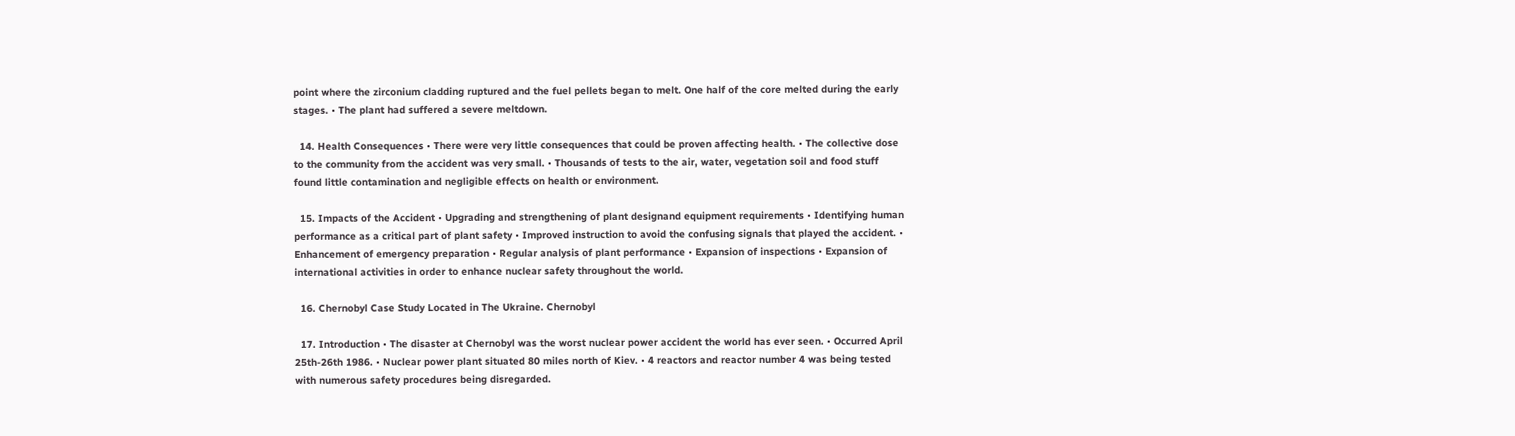point where the zirconium cladding ruptured and the fuel pellets began to melt. One half of the core melted during the early stages. • The plant had suffered a severe meltdown.

  14. Health Consequences • There were very little consequences that could be proven affecting health. • The collective dose to the community from the accident was very small. • Thousands of tests to the air, water, vegetation soil and food stuff found little contamination and negligible effects on health or environment.

  15. Impacts of the Accident • Upgrading and strengthening of plant designand equipment requirements • Identifying human performance as a critical part of plant safety • Improved instruction to avoid the confusing signals that played the accident. • Enhancement of emergency preparation • Regular analysis of plant performance • Expansion of inspections • Expansion of international activities in order to enhance nuclear safety throughout the world.

  16. Chernobyl Case Study Located in The Ukraine. Chernobyl

  17. Introduction • The disaster at Chernobyl was the worst nuclear power accident the world has ever seen. • Occurred April 25th-26th 1986. • Nuclear power plant situated 80 miles north of Kiev. • 4 reactors and reactor number 4 was being tested with numerous safety procedures being disregarded.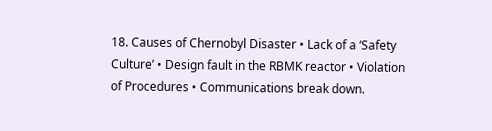18. Causes of Chernobyl Disaster • Lack of a ‘Safety Culture’ • Design fault in the RBMK reactor • Violation of Procedures • Communications break down.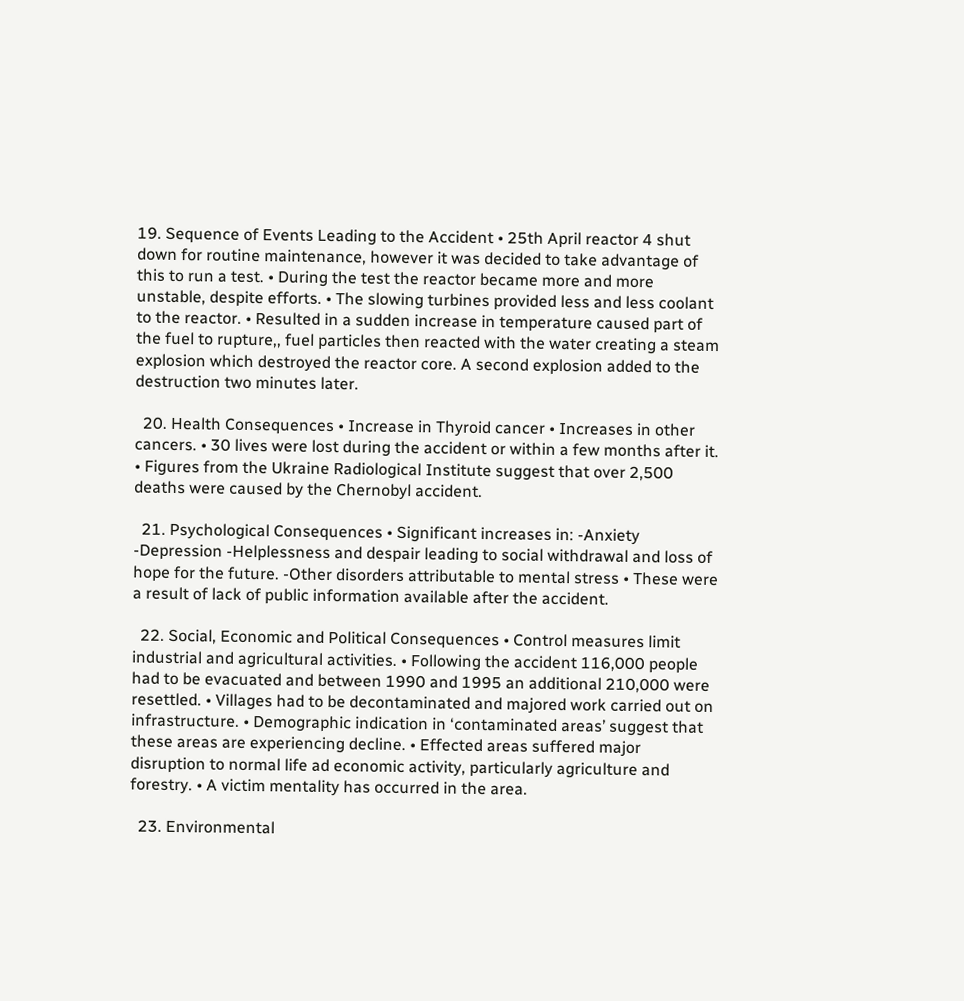19. Sequence of Events Leading to the Accident • 25th April reactor 4 shut down for routine maintenance, however it was decided to take advantage of this to run a test. • During the test the reactor became more and more unstable, despite efforts. • The slowing turbines provided less and less coolant to the reactor. • Resulted in a sudden increase in temperature caused part of the fuel to rupture,, fuel particles then reacted with the water creating a steam explosion which destroyed the reactor core. A second explosion added to the destruction two minutes later.

  20. Health Consequences • Increase in Thyroid cancer • Increases in other cancers. • 30 lives were lost during the accident or within a few months after it. • Figures from the Ukraine Radiological Institute suggest that over 2,500 deaths were caused by the Chernobyl accident.

  21. Psychological Consequences • Significant increases in: -Anxiety -Depression -Helplessness and despair leading to social withdrawal and loss of hope for the future. -Other disorders attributable to mental stress • These were a result of lack of public information available after the accident.

  22. Social, Economic and Political Consequences • Control measures limit industrial and agricultural activities. • Following the accident 116,000 people had to be evacuated and between 1990 and 1995 an additional 210,000 were resettled. • Villages had to be decontaminated and majored work carried out on infrastructure. • Demographic indication in ‘contaminated areas’ suggest that these areas are experiencing decline. • Effected areas suffered major disruption to normal life ad economic activity, particularly agriculture and forestry. • A victim mentality has occurred in the area.

  23. Environmental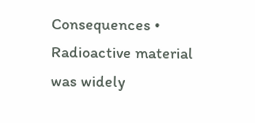Consequences • Radioactive material was widely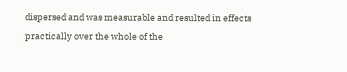dispersed and was measurable and resulted in effects practically over the whole of the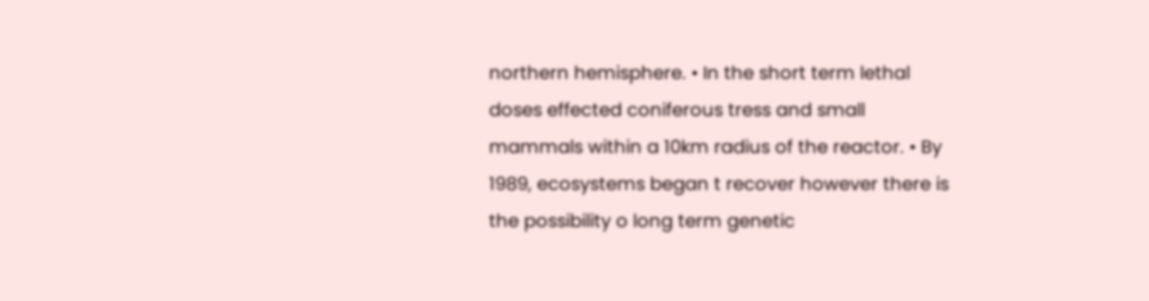northern hemisphere. • In the short term lethal doses effected coniferous tress and small mammals within a 10km radius of the reactor. • By 1989, ecosystems began t recover however there is the possibility o long term genetic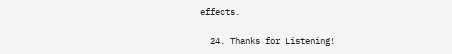effects.

  24. Thanks for Listening!